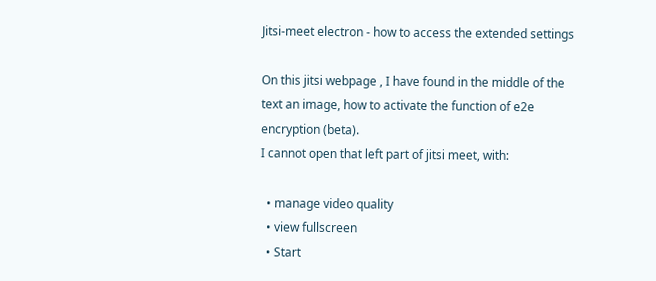Jitsi-meet electron - how to access the extended settings

On this jitsi webpage , I have found in the middle of the text an image, how to activate the function of e2e encryption (beta).
I cannot open that left part of jitsi meet, with:

  • manage video quality
  • view fullscreen
  • Start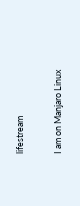lifestream

I am on Manjaro Linux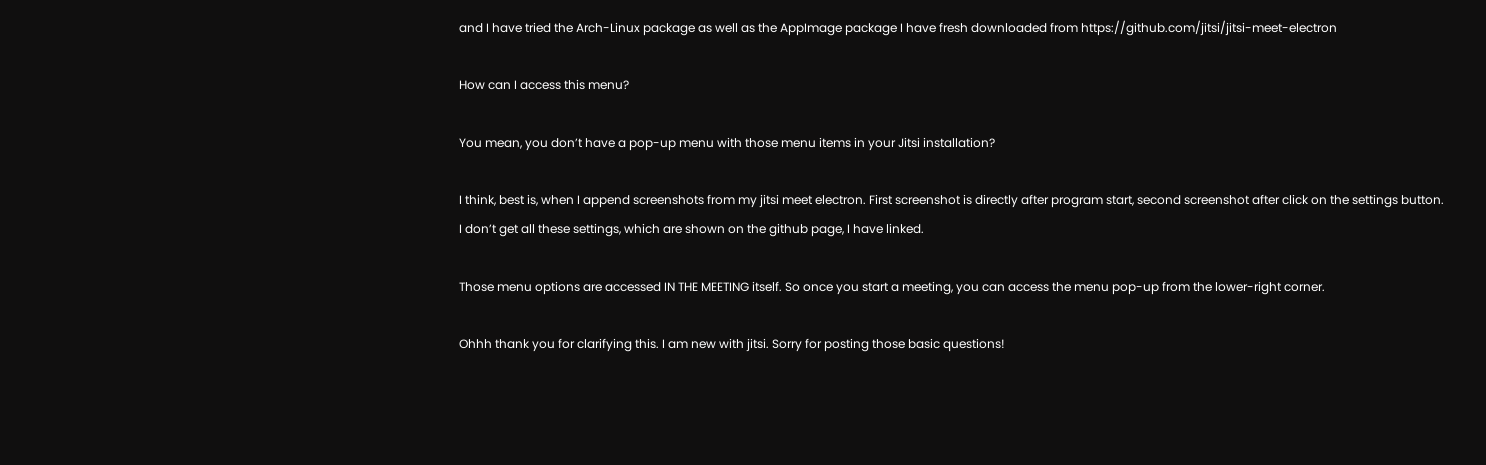and I have tried the Arch-Linux package as well as the AppImage package I have fresh downloaded from https://github.com/jitsi/jitsi-meet-electron

How can I access this menu?

You mean, you don’t have a pop-up menu with those menu items in your Jitsi installation?

I think, best is, when I append screenshots from my jitsi meet electron. First screenshot is directly after program start, second screenshot after click on the settings button.
I don’t get all these settings, which are shown on the github page, I have linked.

Those menu options are accessed IN THE MEETING itself. So once you start a meeting, you can access the menu pop-up from the lower-right corner.

Ohhh thank you for clarifying this. I am new with jitsi. Sorry for posting those basic questions!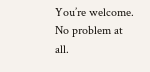You’re welcome. No problem at all.